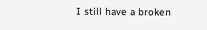I still have a broken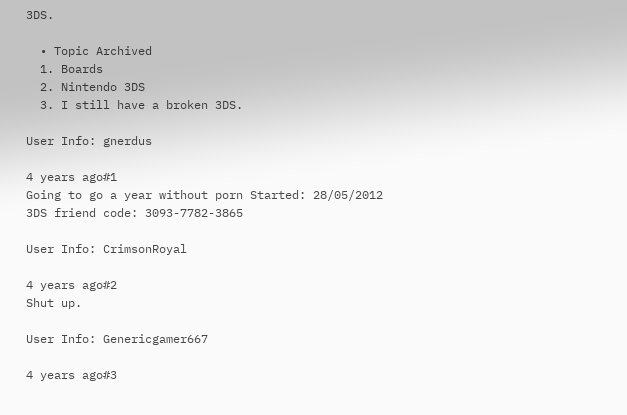3DS.

  • Topic Archived
  1. Boards
  2. Nintendo 3DS
  3. I still have a broken 3DS.

User Info: gnerdus

4 years ago#1
Going to go a year without porn Started: 28/05/2012
3DS friend code: 3093-7782-3865

User Info: CrimsonRoyal

4 years ago#2
Shut up.

User Info: Genericgamer667

4 years ago#3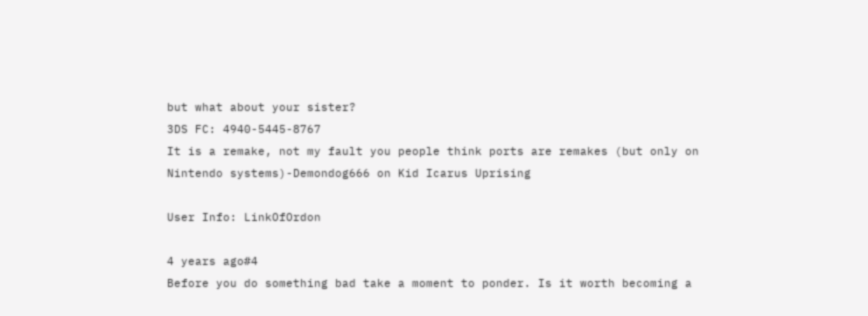but what about your sister?
3DS FC: 4940-5445-8767
It is a remake, not my fault you people think ports are remakes (but only on Nintendo systems)-Demondog666 on Kid Icarus Uprising

User Info: LinkOfOrdon

4 years ago#4
Before you do something bad take a moment to ponder. Is it worth becoming a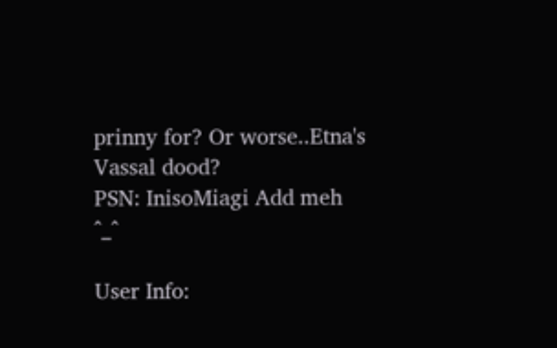prinny for? Or worse..Etna's Vassal dood?
PSN: InisoMiagi Add meh ^_^

User Info: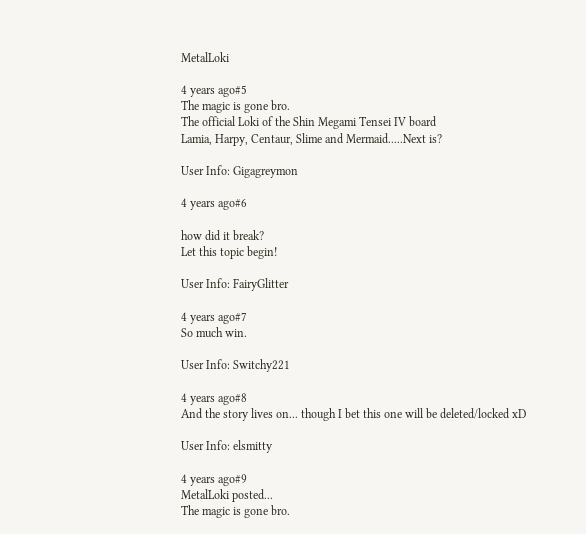MetalLoki

4 years ago#5
The magic is gone bro.
The official Loki of the Shin Megami Tensei IV board
Lamia, Harpy, Centaur, Slime and Mermaid.....Next is?

User Info: Gigagreymon

4 years ago#6

how did it break?
Let this topic begin!

User Info: FairyGlitter

4 years ago#7
So much win.

User Info: Switchy221

4 years ago#8
And the story lives on... though I bet this one will be deleted/locked xD

User Info: elsmitty

4 years ago#9
MetalLoki posted...
The magic is gone bro.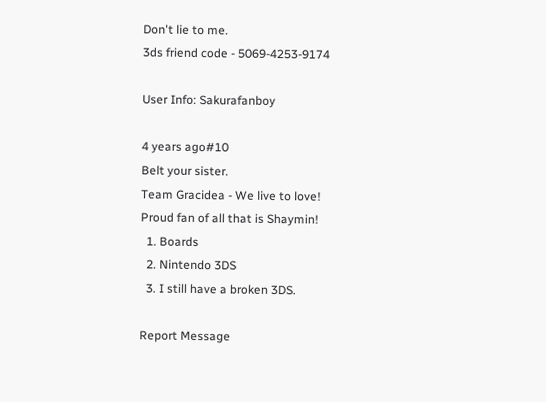Don't lie to me.
3ds friend code - 5069-4253-9174

User Info: Sakurafanboy

4 years ago#10
Belt your sister.
Team Gracidea - We live to love!
Proud fan of all that is Shaymin!
  1. Boards
  2. Nintendo 3DS
  3. I still have a broken 3DS.

Report Message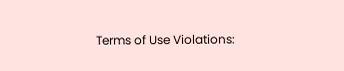Terms of Use Violations: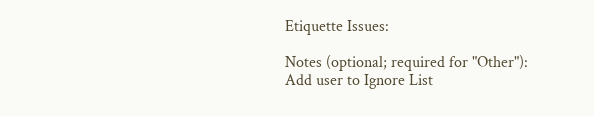Etiquette Issues:

Notes (optional; required for "Other"):
Add user to Ignore List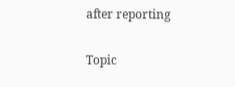after reporting

Topic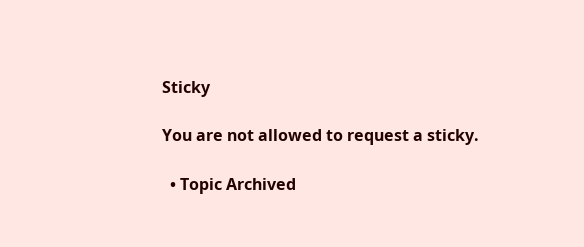Sticky

You are not allowed to request a sticky.

  • Topic Archived